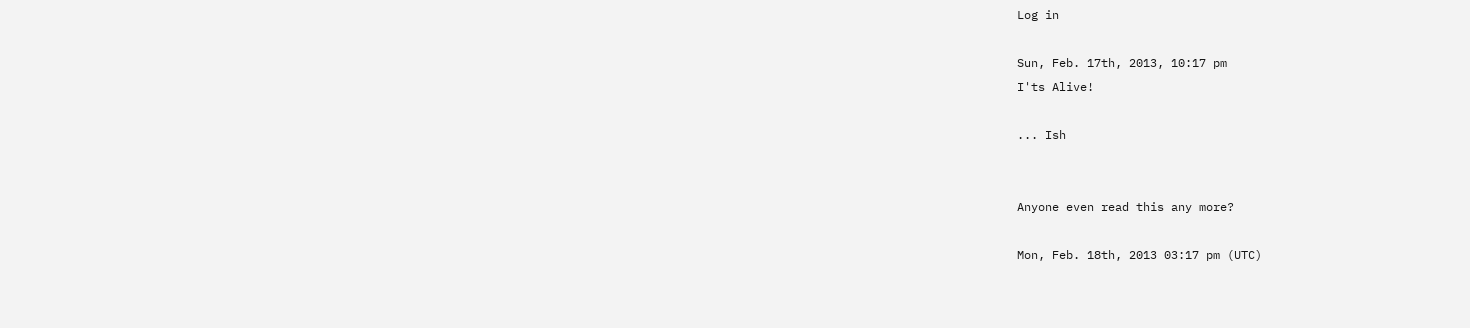Log in

Sun, Feb. 17th, 2013, 10:17 pm
I'ts Alive!

... Ish


Anyone even read this any more?

Mon, Feb. 18th, 2013 03:17 pm (UTC)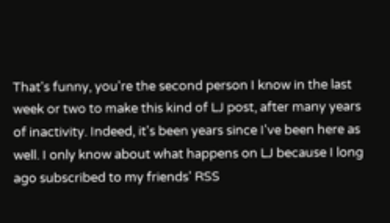That's funny, you're the second person I know in the last week or two to make this kind of LJ post, after many years of inactivity. Indeed, it's been years since I've been here as well. I only know about what happens on LJ because I long ago subscribed to my friends' RSS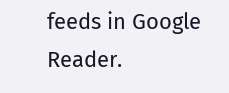feeds in Google Reader.